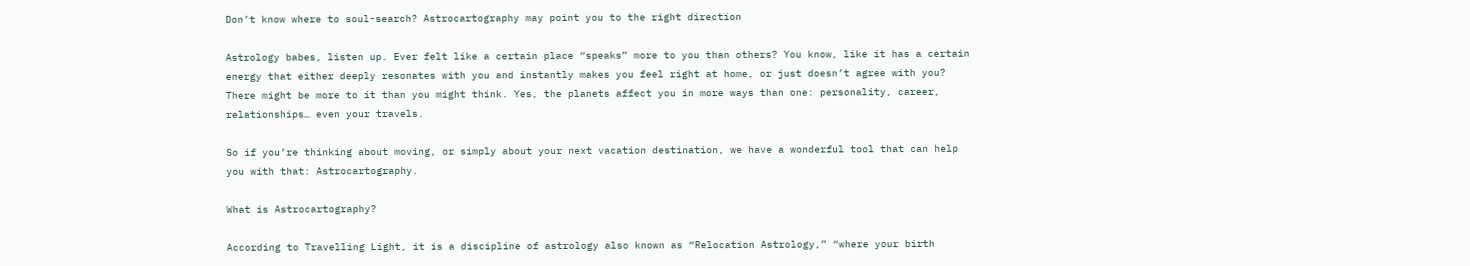Don’t know where to soul-search? Astrocartography may point you to the right direction

Astrology babes, listen up. Ever felt like a certain place “speaks” more to you than others? You know, like it has a certain energy that either deeply resonates with you and instantly makes you feel right at home, or just doesn’t agree with you? There might be more to it than you might think. Yes, the planets affect you in more ways than one: personality, career, relationships… even your travels.

So if you’re thinking about moving, or simply about your next vacation destination, we have a wonderful tool that can help you with that: Astrocartography.

What is Astrocartography?

According to Travelling Light, it is a discipline of astrology also known as “Relocation Astrology,” “where your birth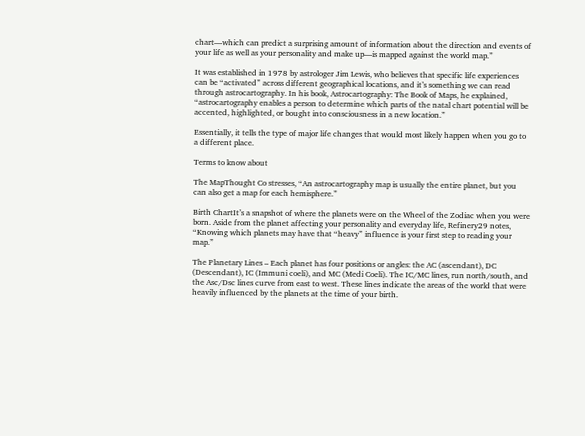chart—which can predict a surprising amount of information about the direction and events of your life as well as your personality and make up—is mapped against the world map.”

It was established in 1978 by astrologer Jim Lewis, who believes that specific life experiences can be “activated” across different geographical locations, and it’s something we can read through astrocartography. In his book, Astrocartography: The Book of Maps, he explained, “astrocartography enables a person to determine which parts of the natal chart potential will be accented, highlighted, or bought into consciousness in a new location.”

Essentially, it tells the type of major life changes that would most likely happen when you go to a different place.

Terms to know about

The MapThought Co stresses, “An astrocartography map is usually the entire planet, but you can also get a map for each hemisphere.”

Birth ChartIt’s a snapshot of where the planets were on the Wheel of the Zodiac when you were born. Aside from the planet affecting your personality and everyday life, Refinery29 notes, “Knowing which planets may have that “heavy” influence is your first step to reading your map.”

The Planetary Lines – Each planet has four positions or angles: the AC (ascendant), DC (Descendant), IC (Immuni coeli), and MC (Medi Coeli). The IC/MC lines, run north/south, and the Asc/Dsc lines curve from east to west. These lines indicate the areas of the world that were heavily influenced by the planets at the time of your birth.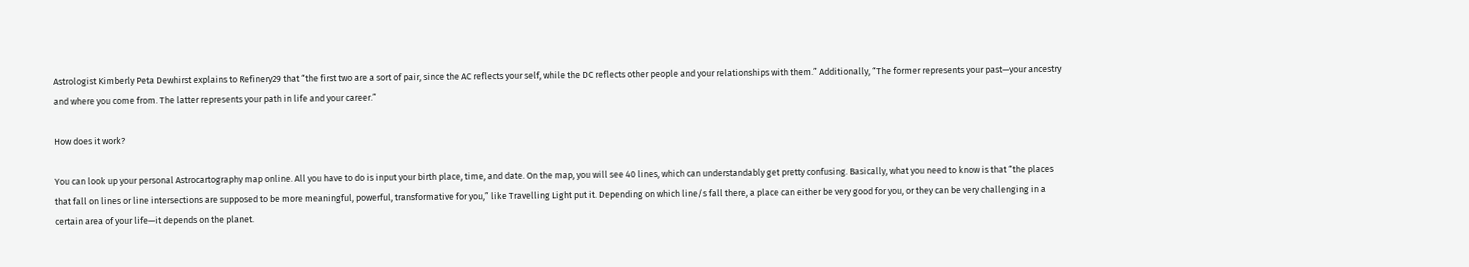Astrologist Kimberly Peta Dewhirst explains to Refinery29 that “the first two are a sort of pair, since the AC reflects your self, while the DC reflects other people and your relationships with them.” Additionally, “The former represents your past—your ancestry and where you come from. The latter represents your path in life and your career.”

How does it work?

You can look up your personal Astrocartography map online. All you have to do is input your birth place, time, and date. On the map, you will see 40 lines, which can understandably get pretty confusing. Basically, what you need to know is that “the places that fall on lines or line intersections are supposed to be more meaningful, powerful, transformative for you,” like Travelling Light put it. Depending on which line/s fall there, a place can either be very good for you, or they can be very challenging in a certain area of your life—it depends on the planet.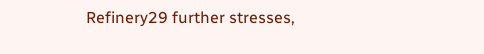Refinery29 further stresses,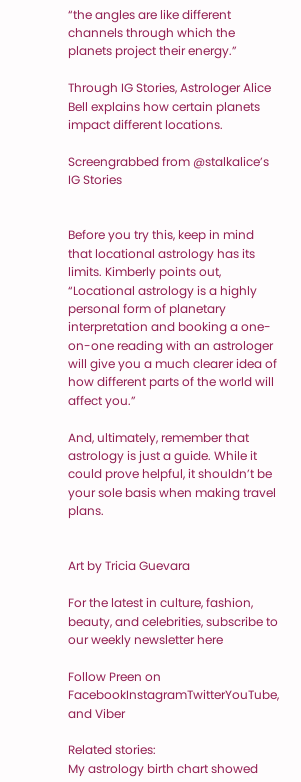“the angles are like different channels through which the planets project their energy.”

Through IG Stories, Astrologer Alice Bell explains how certain planets impact different locations.

Screengrabbed from @stalkalice’s IG Stories


Before you try this, keep in mind that locational astrology has its limits. Kimberly points out, “Locational astrology is a highly personal form of planetary interpretation and booking a one-on-one reading with an astrologer will give you a much clearer idea of how different parts of the world will affect you.”

And, ultimately, remember that astrology is just a guide. While it could prove helpful, it shouldn’t be your sole basis when making travel plans.


Art by Tricia Guevara

For the latest in culture, fashion, beauty, and celebrities, subscribe to our weekly newsletter here

Follow Preen on FacebookInstagramTwitterYouTube, and Viber

Related stories:
My astrology birth chart showed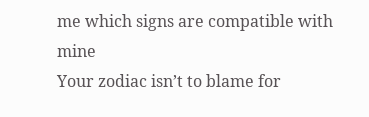me which signs are compatible with mine
Your zodiac isn’t to blame for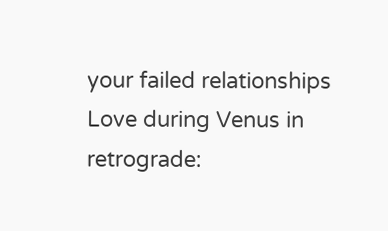your failed relationships
Love during Venus in retrograde: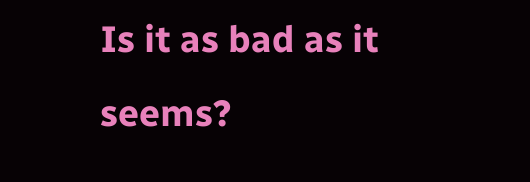Is it as bad as it seems?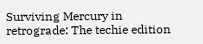Surviving Mercury in retrograde: The techie edition